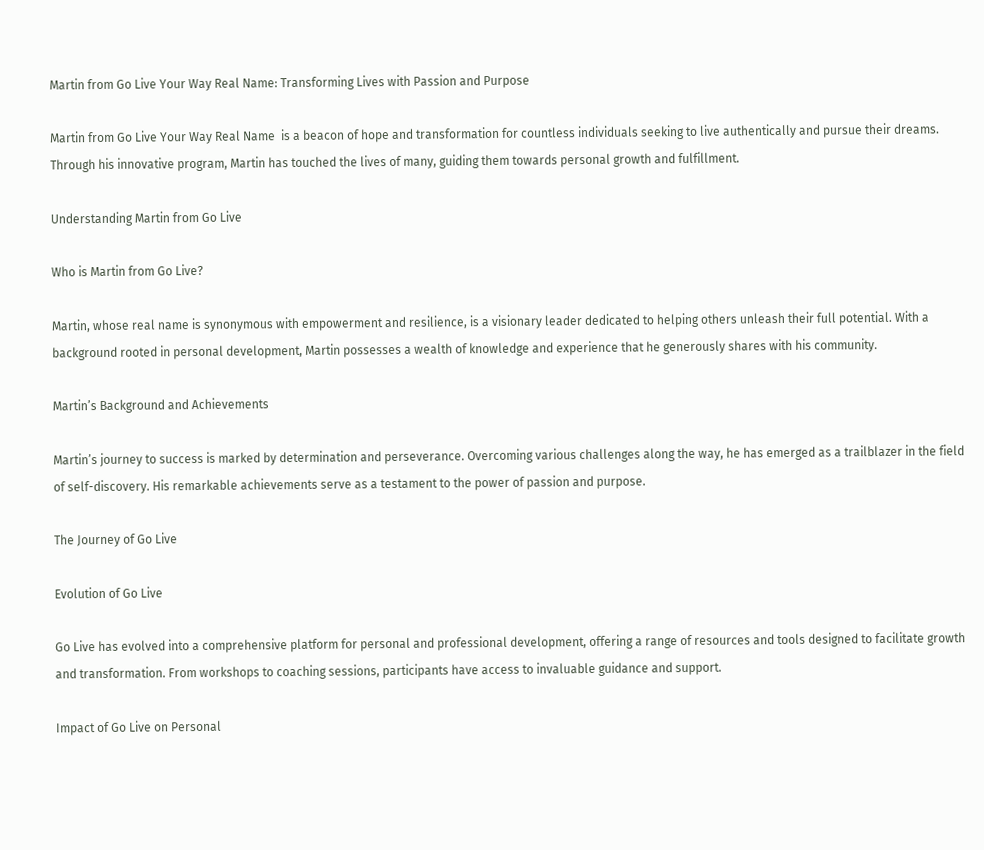Martin from Go Live Your Way Real Name: Transforming Lives with Passion and Purpose

Martin from Go Live Your Way Real Name  is a beacon of hope and transformation for countless individuals seeking to live authentically and pursue their dreams. Through his innovative program, Martin has touched the lives of many, guiding them towards personal growth and fulfillment.

Understanding Martin from Go Live

Who is Martin from Go Live?

Martin, whose real name is synonymous with empowerment and resilience, is a visionary leader dedicated to helping others unleash their full potential. With a background rooted in personal development, Martin possesses a wealth of knowledge and experience that he generously shares with his community.

Martin’s Background and Achievements

Martin’s journey to success is marked by determination and perseverance. Overcoming various challenges along the way, he has emerged as a trailblazer in the field of self-discovery. His remarkable achievements serve as a testament to the power of passion and purpose.

The Journey of Go Live

Evolution of Go Live

Go Live has evolved into a comprehensive platform for personal and professional development, offering a range of resources and tools designed to facilitate growth and transformation. From workshops to coaching sessions, participants have access to invaluable guidance and support.

Impact of Go Live on Personal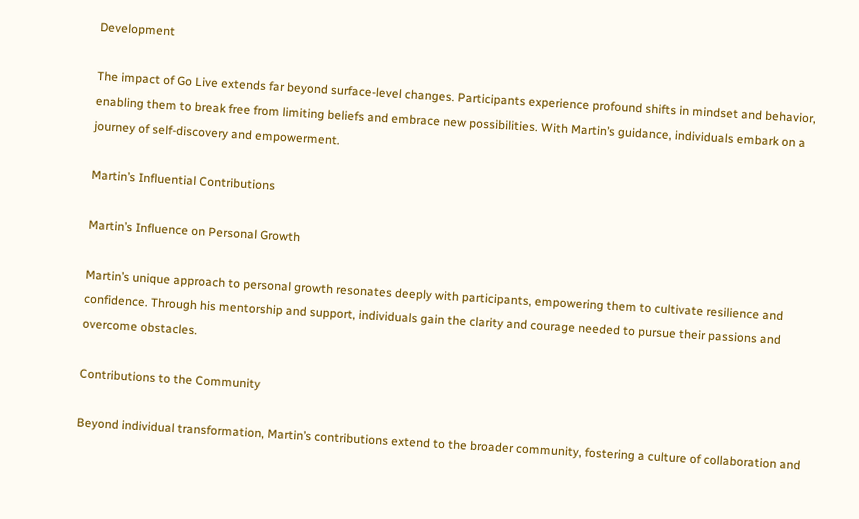Development

The impact of Go Live extends far beyond surface-level changes. Participants experience profound shifts in mindset and behavior, enabling them to break free from limiting beliefs and embrace new possibilities. With Martin’s guidance, individuals embark on a journey of self-discovery and empowerment.

Martin’s Influential Contributions

Martin’s Influence on Personal Growth

Martin’s unique approach to personal growth resonates deeply with participants, empowering them to cultivate resilience and confidence. Through his mentorship and support, individuals gain the clarity and courage needed to pursue their passions and overcome obstacles.

Contributions to the Community

Beyond individual transformation, Martin’s contributions extend to the broader community, fostering a culture of collaboration and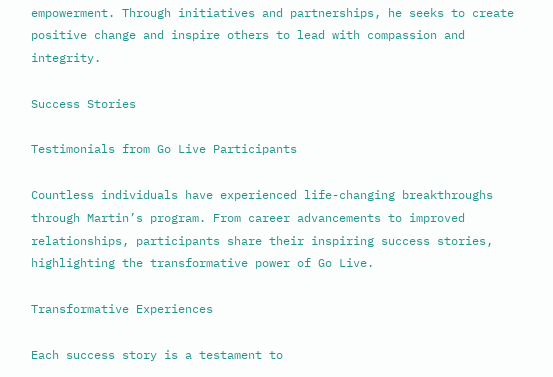empowerment. Through initiatives and partnerships, he seeks to create positive change and inspire others to lead with compassion and integrity.

Success Stories

Testimonials from Go Live Participants

Countless individuals have experienced life-changing breakthroughs through Martin’s program. From career advancements to improved relationships, participants share their inspiring success stories, highlighting the transformative power of Go Live.

Transformative Experiences

Each success story is a testament to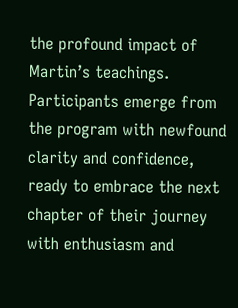the profound impact of Martin’s teachings. Participants emerge from the program with newfound clarity and confidence, ready to embrace the next chapter of their journey with enthusiasm and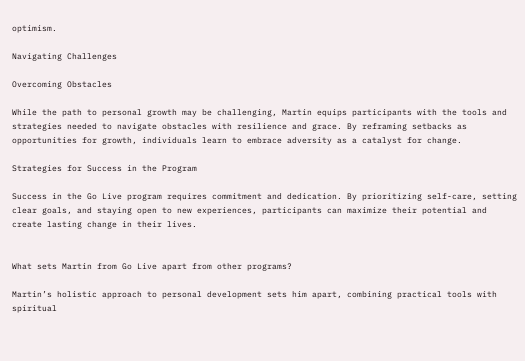optimism.

Navigating Challenges

Overcoming Obstacles

While the path to personal growth may be challenging, Martin equips participants with the tools and strategies needed to navigate obstacles with resilience and grace. By reframing setbacks as opportunities for growth, individuals learn to embrace adversity as a catalyst for change.

Strategies for Success in the Program

Success in the Go Live program requires commitment and dedication. By prioritizing self-care, setting clear goals, and staying open to new experiences, participants can maximize their potential and create lasting change in their lives.


What sets Martin from Go Live apart from other programs?

Martin’s holistic approach to personal development sets him apart, combining practical tools with spiritual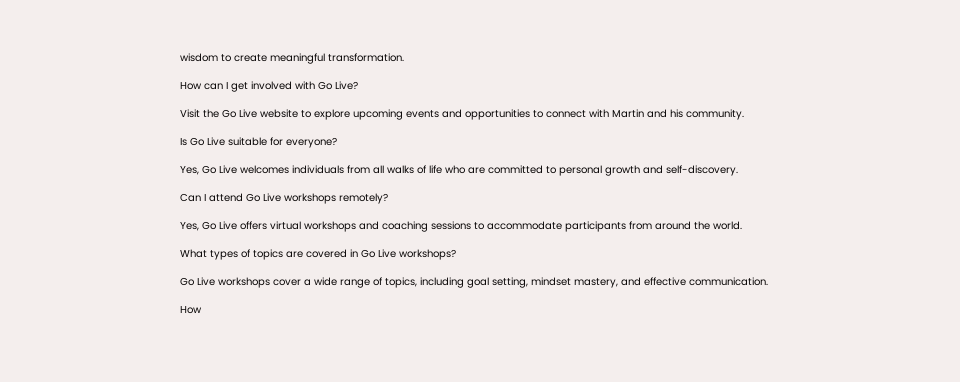wisdom to create meaningful transformation.

How can I get involved with Go Live?

Visit the Go Live website to explore upcoming events and opportunities to connect with Martin and his community.

Is Go Live suitable for everyone?

Yes, Go Live welcomes individuals from all walks of life who are committed to personal growth and self-discovery.

Can I attend Go Live workshops remotely?

Yes, Go Live offers virtual workshops and coaching sessions to accommodate participants from around the world.

What types of topics are covered in Go Live workshops?

Go Live workshops cover a wide range of topics, including goal setting, mindset mastery, and effective communication.

How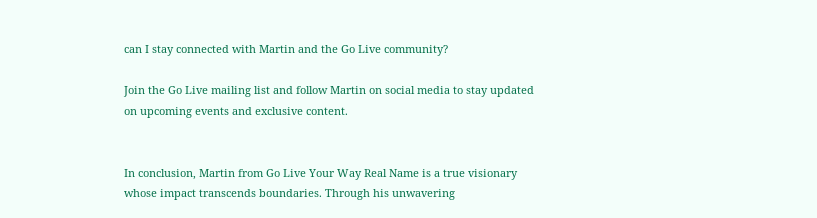can I stay connected with Martin and the Go Live community?

Join the Go Live mailing list and follow Martin on social media to stay updated on upcoming events and exclusive content.


In conclusion, Martin from Go Live Your Way Real Name is a true visionary whose impact transcends boundaries. Through his unwavering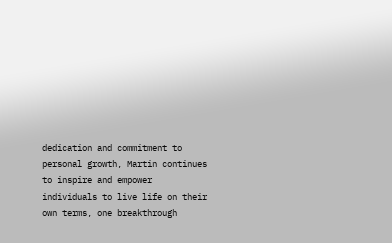dedication and commitment to personal growth, Martin continues to inspire and empower individuals to live life on their own terms, one breakthrough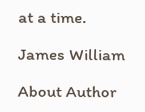at a time.

James William

About Author